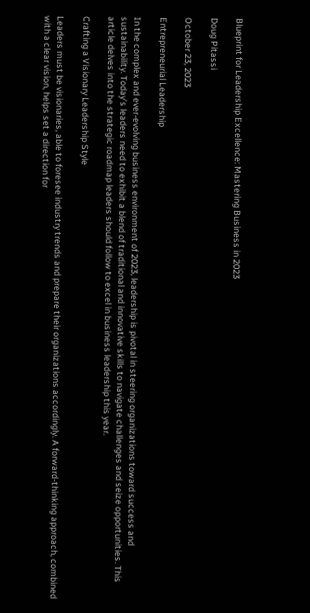Blueprint for Leadership Excellence: Mastering Business in 2023

Doug Pitassi

October 23, 2023

Entrepreneurial Leadership

In the complex and ever-evolving business environment of 2023, leadership is pivotal in steering organizations toward success and sustainability. Today’s leaders need to exhibit a blend of traditional and innovative skills to navigate challenges and seize opportunities. This article delves into the strategic roadmap leaders should follow to excel in business leadership this year.

Crafting a Visionary Leadership Style

Leaders must be visionaries, able to foresee industry trends and prepare their organizations accordingly. A forward-thinking approach, combined with a clear vision, helps set a direction for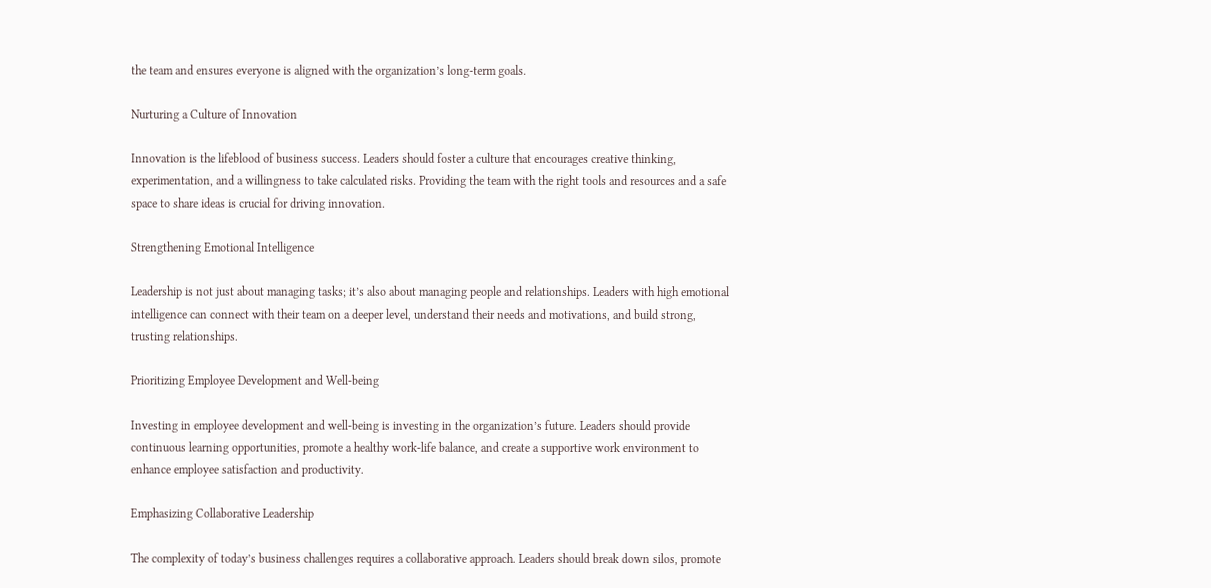the team and ensures everyone is aligned with the organization’s long-term goals.

Nurturing a Culture of Innovation

Innovation is the lifeblood of business success. Leaders should foster a culture that encourages creative thinking, experimentation, and a willingness to take calculated risks. Providing the team with the right tools and resources and a safe space to share ideas is crucial for driving innovation.

Strengthening Emotional Intelligence

Leadership is not just about managing tasks; it’s also about managing people and relationships. Leaders with high emotional intelligence can connect with their team on a deeper level, understand their needs and motivations, and build strong, trusting relationships.

Prioritizing Employee Development and Well-being

Investing in employee development and well-being is investing in the organization’s future. Leaders should provide continuous learning opportunities, promote a healthy work-life balance, and create a supportive work environment to enhance employee satisfaction and productivity.

Emphasizing Collaborative Leadership

The complexity of today’s business challenges requires a collaborative approach. Leaders should break down silos, promote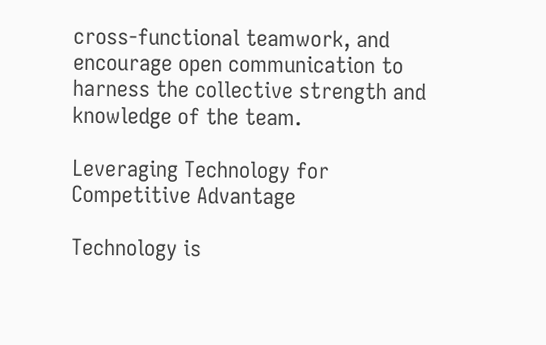cross-functional teamwork, and encourage open communication to harness the collective strength and knowledge of the team.

Leveraging Technology for Competitive Advantage

Technology is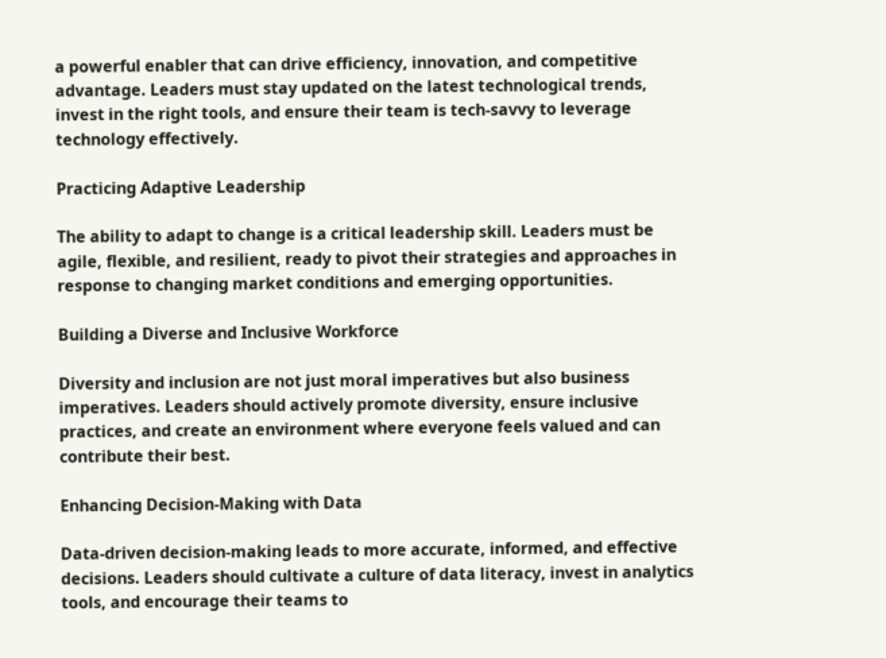a powerful enabler that can drive efficiency, innovation, and competitive advantage. Leaders must stay updated on the latest technological trends, invest in the right tools, and ensure their team is tech-savvy to leverage technology effectively.

Practicing Adaptive Leadership

The ability to adapt to change is a critical leadership skill. Leaders must be agile, flexible, and resilient, ready to pivot their strategies and approaches in response to changing market conditions and emerging opportunities.

Building a Diverse and Inclusive Workforce

Diversity and inclusion are not just moral imperatives but also business imperatives. Leaders should actively promote diversity, ensure inclusive practices, and create an environment where everyone feels valued and can contribute their best.

Enhancing Decision-Making with Data

Data-driven decision-making leads to more accurate, informed, and effective decisions. Leaders should cultivate a culture of data literacy, invest in analytics tools, and encourage their teams to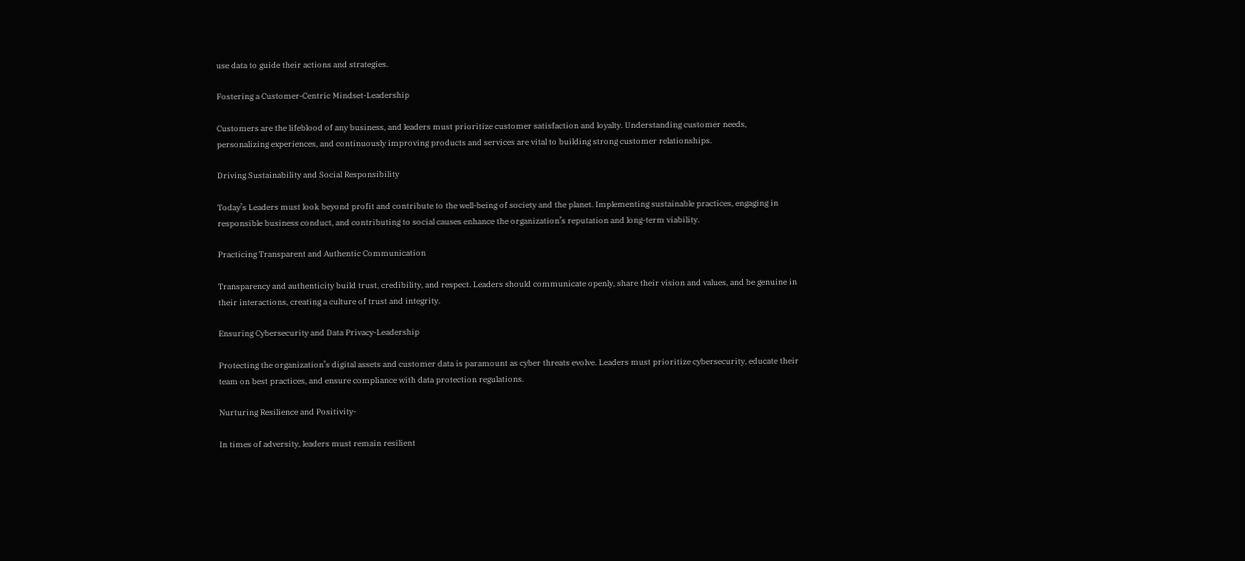use data to guide their actions and strategies.

Fostering a Customer-Centric Mindset-Leadership

Customers are the lifeblood of any business, and leaders must prioritize customer satisfaction and loyalty. Understanding customer needs, personalizing experiences, and continuously improving products and services are vital to building strong customer relationships.

Driving Sustainability and Social Responsibility

Today’s Leaders must look beyond profit and contribute to the well-being of society and the planet. Implementing sustainable practices, engaging in responsible business conduct, and contributing to social causes enhance the organization’s reputation and long-term viability.

Practicing Transparent and Authentic Communication

Transparency and authenticity build trust, credibility, and respect. Leaders should communicate openly, share their vision and values, and be genuine in their interactions, creating a culture of trust and integrity.

Ensuring Cybersecurity and Data Privacy-Leadership

Protecting the organization’s digital assets and customer data is paramount as cyber threats evolve. Leaders must prioritize cybersecurity, educate their team on best practices, and ensure compliance with data protection regulations.

Nurturing Resilience and Positivity-

In times of adversity, leaders must remain resilient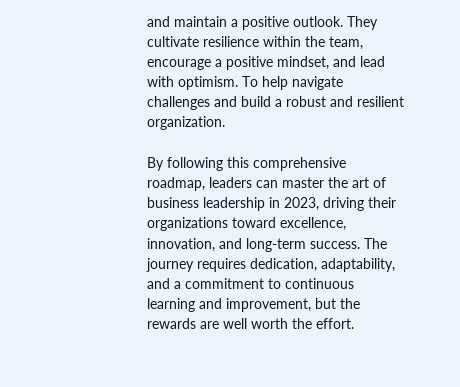and maintain a positive outlook. They cultivate resilience within the team, encourage a positive mindset, and lead with optimism. To help navigate challenges and build a robust and resilient organization.

By following this comprehensive roadmap, leaders can master the art of business leadership in 2023, driving their organizations toward excellence, innovation, and long-term success. The journey requires dedication, adaptability, and a commitment to continuous learning and improvement, but the rewards are well worth the effort.